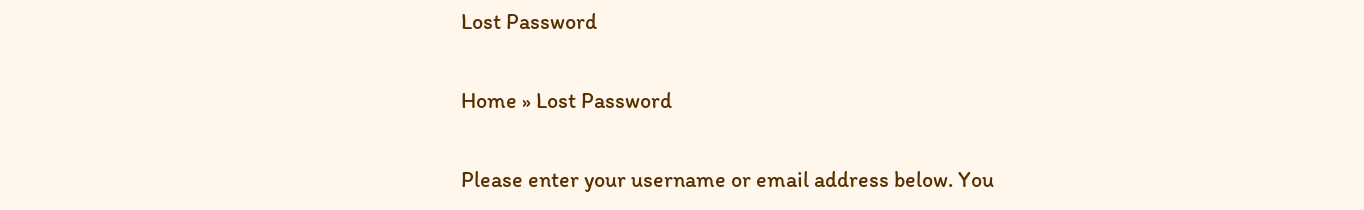Lost Password

Home » Lost Password

Please enter your username or email address below. You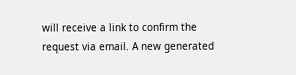will receive a link to confirm the request via email. A new generated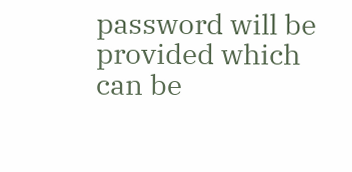password will be provided which can be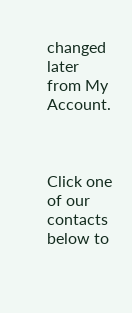changed later from My Account.



Click one of our contacts below to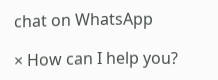chat on WhatsApp

× How can I help you?